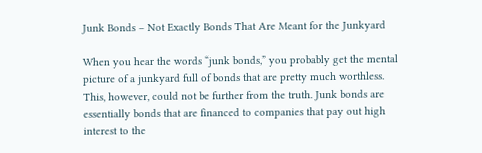Junk Bonds – Not Exactly Bonds That Are Meant for the Junkyard

When you hear the words “junk bonds,” you probably get the mental picture of a junkyard full of bonds that are pretty much worthless. This, however, could not be further from the truth. Junk bonds are essentially bonds that are financed to companies that pay out high interest to the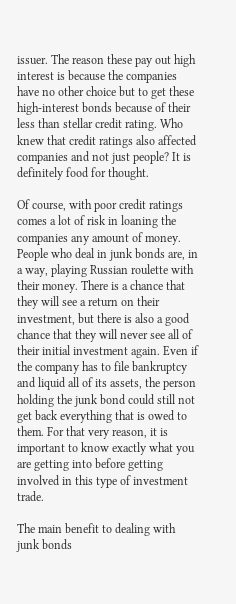issuer. The reason these pay out high interest is because the companies have no other choice but to get these high-interest bonds because of their less than stellar credit rating. Who knew that credit ratings also affected companies and not just people? It is definitely food for thought.

Of course, with poor credit ratings comes a lot of risk in loaning the companies any amount of money. People who deal in junk bonds are, in a way, playing Russian roulette with their money. There is a chance that they will see a return on their investment, but there is also a good chance that they will never see all of their initial investment again. Even if the company has to file bankruptcy and liquid all of its assets, the person holding the junk bond could still not get back everything that is owed to them. For that very reason, it is important to know exactly what you are getting into before getting involved in this type of investment trade.

The main benefit to dealing with junk bonds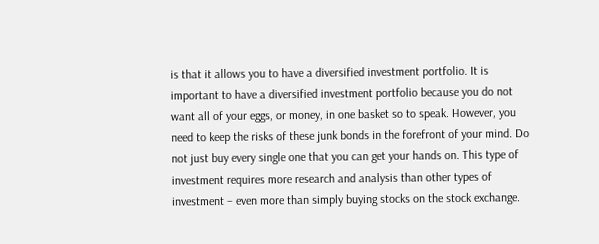is that it allows you to have a diversified investment portfolio. It is important to have a diversified investment portfolio because you do not want all of your eggs, or money, in one basket so to speak. However, you need to keep the risks of these junk bonds in the forefront of your mind. Do not just buy every single one that you can get your hands on. This type of investment requires more research and analysis than other types of investment – even more than simply buying stocks on the stock exchange.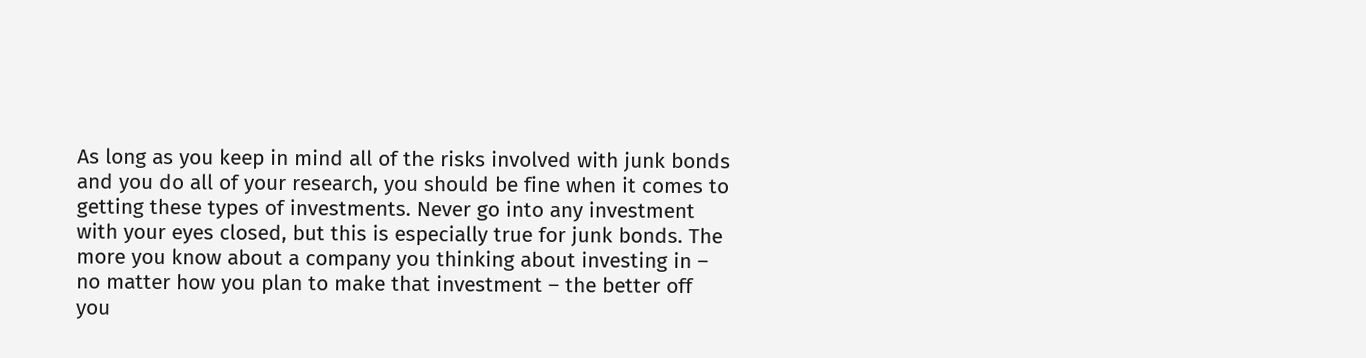As long as you keep in mind all of the risks involved with junk bonds and you do all of your research, you should be fine when it comes to getting these types of investments. Never go into any investment with your eyes closed, but this is especially true for junk bonds. The more you know about a company you thinking about investing in – no matter how you plan to make that investment – the better off you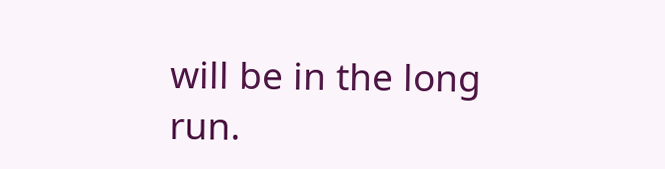will be in the long run.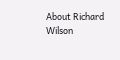About Richard Wilson